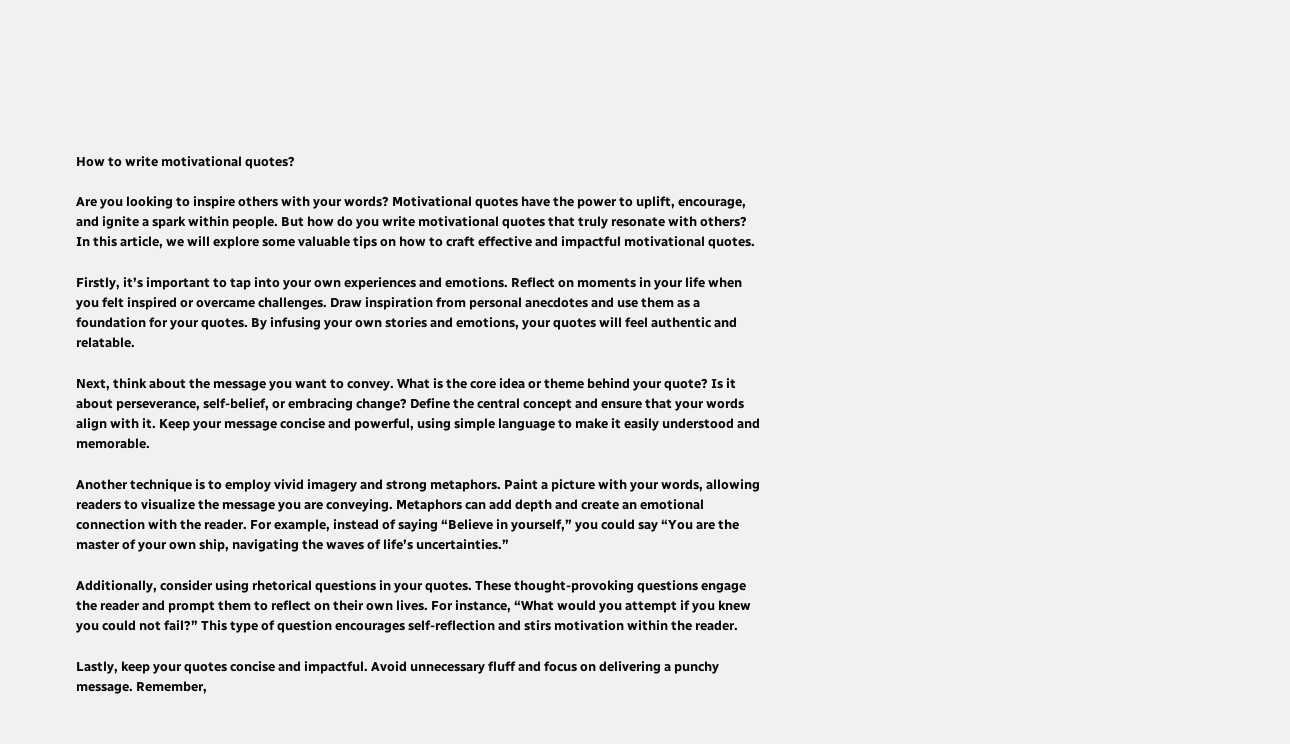How to write motivational quotes?

Are you looking to inspire others with your words? Motivational quotes have the power to uplift, encourage, and ignite a spark within people. But how do you write motivational quotes that truly resonate with others? In this article, we will explore some valuable tips on how to craft effective and impactful motivational quotes.

Firstly, it’s important to tap into your own experiences and emotions. Reflect on moments in your life when you felt inspired or overcame challenges. Draw inspiration from personal anecdotes and use them as a foundation for your quotes. By infusing your own stories and emotions, your quotes will feel authentic and relatable.

Next, think about the message you want to convey. What is the core idea or theme behind your quote? Is it about perseverance, self-belief, or embracing change? Define the central concept and ensure that your words align with it. Keep your message concise and powerful, using simple language to make it easily understood and memorable.

Another technique is to employ vivid imagery and strong metaphors. Paint a picture with your words, allowing readers to visualize the message you are conveying. Metaphors can add depth and create an emotional connection with the reader. For example, instead of saying “Believe in yourself,” you could say “You are the master of your own ship, navigating the waves of life’s uncertainties.”

Additionally, consider using rhetorical questions in your quotes. These thought-provoking questions engage the reader and prompt them to reflect on their own lives. For instance, “What would you attempt if you knew you could not fail?” This type of question encourages self-reflection and stirs motivation within the reader.

Lastly, keep your quotes concise and impactful. Avoid unnecessary fluff and focus on delivering a punchy message. Remember,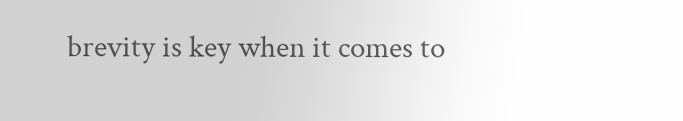brevity is key when it comes to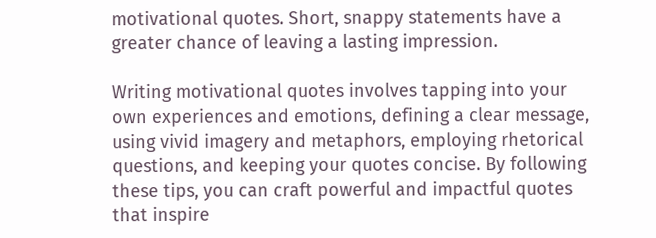motivational quotes. Short, snappy statements have a greater chance of leaving a lasting impression.

Writing motivational quotes involves tapping into your own experiences and emotions, defining a clear message, using vivid imagery and metaphors, employing rhetorical questions, and keeping your quotes concise. By following these tips, you can craft powerful and impactful quotes that inspire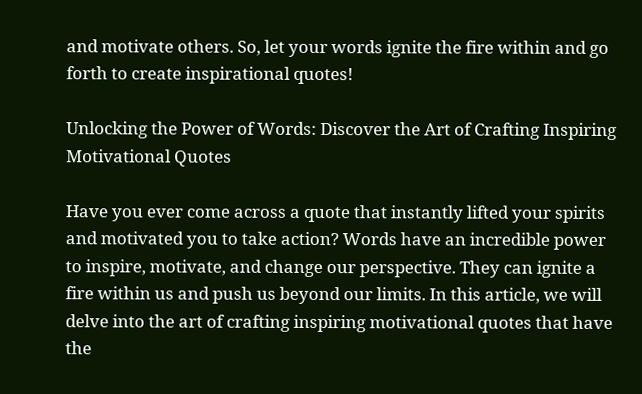and motivate others. So, let your words ignite the fire within and go forth to create inspirational quotes!

Unlocking the Power of Words: Discover the Art of Crafting Inspiring Motivational Quotes

Have you ever come across a quote that instantly lifted your spirits and motivated you to take action? Words have an incredible power to inspire, motivate, and change our perspective. They can ignite a fire within us and push us beyond our limits. In this article, we will delve into the art of crafting inspiring motivational quotes that have the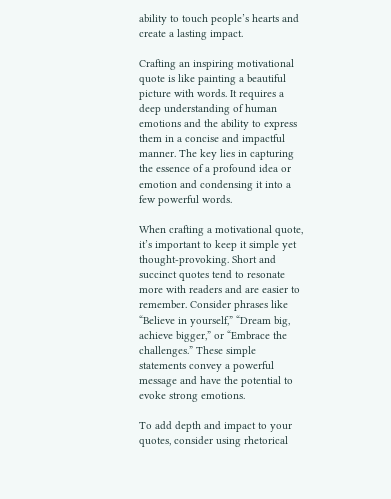ability to touch people’s hearts and create a lasting impact.

Crafting an inspiring motivational quote is like painting a beautiful picture with words. It requires a deep understanding of human emotions and the ability to express them in a concise and impactful manner. The key lies in capturing the essence of a profound idea or emotion and condensing it into a few powerful words.

When crafting a motivational quote, it’s important to keep it simple yet thought-provoking. Short and succinct quotes tend to resonate more with readers and are easier to remember. Consider phrases like “Believe in yourself,” “Dream big, achieve bigger,” or “Embrace the challenges.” These simple statements convey a powerful message and have the potential to evoke strong emotions.

To add depth and impact to your quotes, consider using rhetorical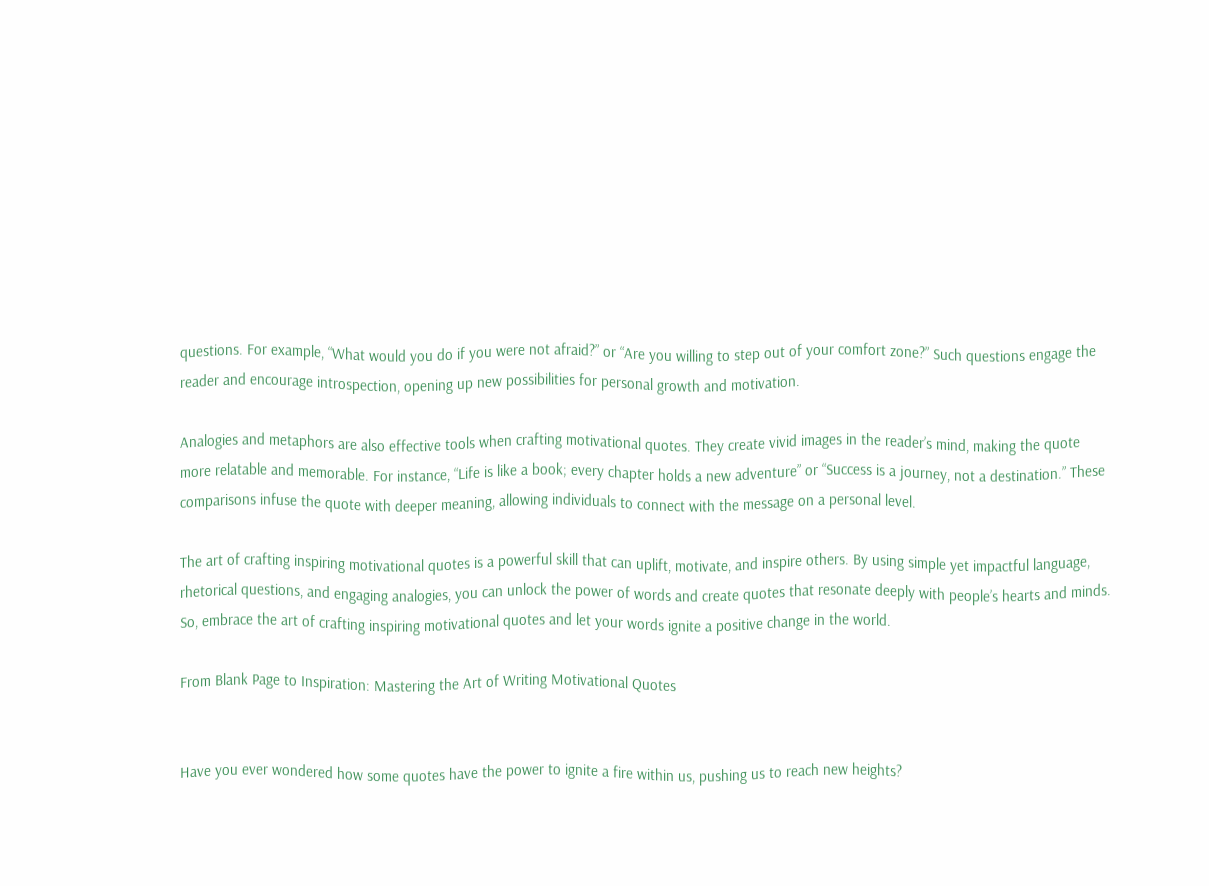questions. For example, “What would you do if you were not afraid?” or “Are you willing to step out of your comfort zone?” Such questions engage the reader and encourage introspection, opening up new possibilities for personal growth and motivation.

Analogies and metaphors are also effective tools when crafting motivational quotes. They create vivid images in the reader’s mind, making the quote more relatable and memorable. For instance, “Life is like a book; every chapter holds a new adventure” or “Success is a journey, not a destination.” These comparisons infuse the quote with deeper meaning, allowing individuals to connect with the message on a personal level.

The art of crafting inspiring motivational quotes is a powerful skill that can uplift, motivate, and inspire others. By using simple yet impactful language, rhetorical questions, and engaging analogies, you can unlock the power of words and create quotes that resonate deeply with people’s hearts and minds. So, embrace the art of crafting inspiring motivational quotes and let your words ignite a positive change in the world.

From Blank Page to Inspiration: Mastering the Art of Writing Motivational Quotes


Have you ever wondered how some quotes have the power to ignite a fire within us, pushing us to reach new heights?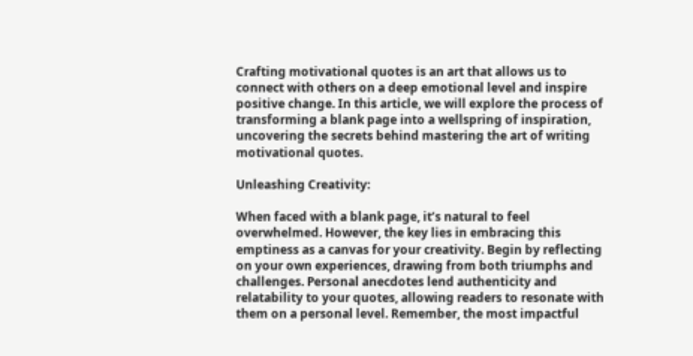Crafting motivational quotes is an art that allows us to connect with others on a deep emotional level and inspire positive change. In this article, we will explore the process of transforming a blank page into a wellspring of inspiration, uncovering the secrets behind mastering the art of writing motivational quotes.

Unleashing Creativity:

When faced with a blank page, it’s natural to feel overwhelmed. However, the key lies in embracing this emptiness as a canvas for your creativity. Begin by reflecting on your own experiences, drawing from both triumphs and challenges. Personal anecdotes lend authenticity and relatability to your quotes, allowing readers to resonate with them on a personal level. Remember, the most impactful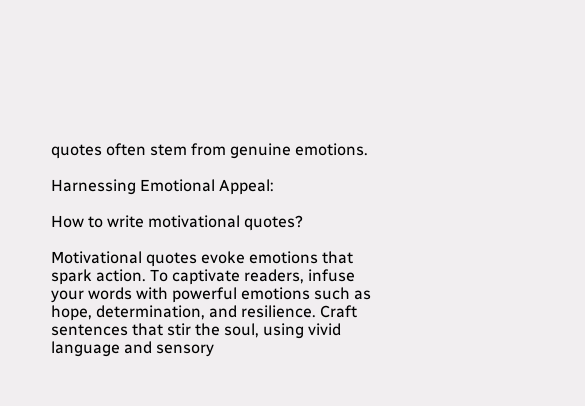quotes often stem from genuine emotions.

Harnessing Emotional Appeal:

How to write motivational quotes?

Motivational quotes evoke emotions that spark action. To captivate readers, infuse your words with powerful emotions such as hope, determination, and resilience. Craft sentences that stir the soul, using vivid language and sensory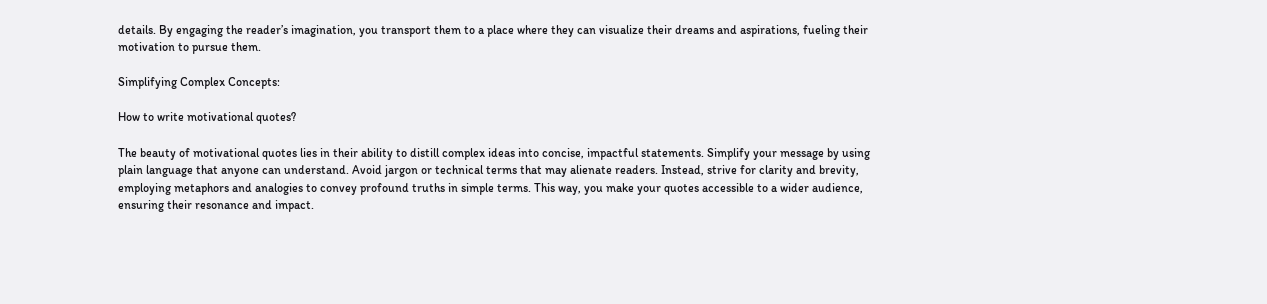details. By engaging the reader’s imagination, you transport them to a place where they can visualize their dreams and aspirations, fueling their motivation to pursue them.

Simplifying Complex Concepts:

How to write motivational quotes?

The beauty of motivational quotes lies in their ability to distill complex ideas into concise, impactful statements. Simplify your message by using plain language that anyone can understand. Avoid jargon or technical terms that may alienate readers. Instead, strive for clarity and brevity, employing metaphors and analogies to convey profound truths in simple terms. This way, you make your quotes accessible to a wider audience, ensuring their resonance and impact.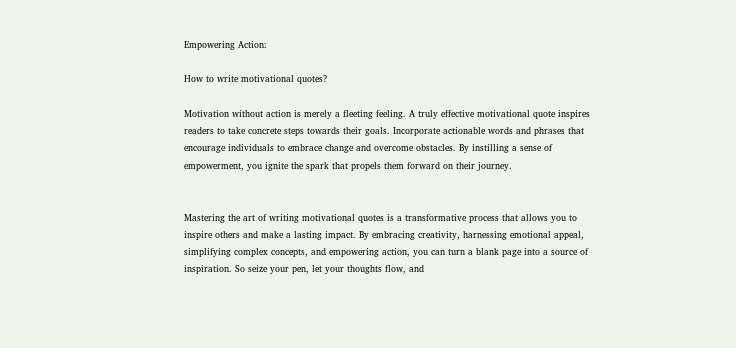Empowering Action:

How to write motivational quotes?

Motivation without action is merely a fleeting feeling. A truly effective motivational quote inspires readers to take concrete steps towards their goals. Incorporate actionable words and phrases that encourage individuals to embrace change and overcome obstacles. By instilling a sense of empowerment, you ignite the spark that propels them forward on their journey.


Mastering the art of writing motivational quotes is a transformative process that allows you to inspire others and make a lasting impact. By embracing creativity, harnessing emotional appeal, simplifying complex concepts, and empowering action, you can turn a blank page into a source of inspiration. So seize your pen, let your thoughts flow, and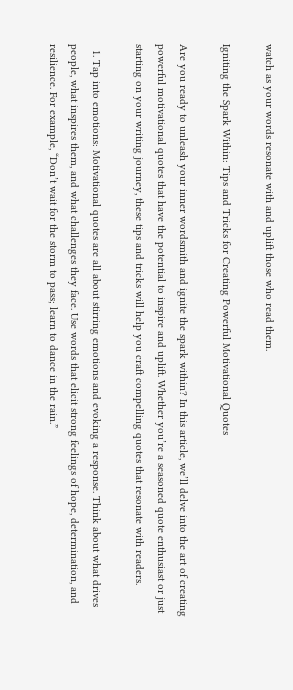watch as your words resonate with and uplift those who read them.

Igniting the Spark Within: Tips and Tricks for Creating Powerful Motivational Quotes

Are you ready to unleash your inner wordsmith and ignite the spark within? In this article, we’ll delve into the art of creating powerful motivational quotes that have the potential to inspire and uplift. Whether you’re a seasoned quote enthusiast or just starting on your writing journey, these tips and tricks will help you craft compelling quotes that resonate with readers.

  1. Tap into emotions: Motivational quotes are all about stirring emotions and evoking a response. Think about what drives people, what inspires them, and what challenges they face. Use words that elicit strong feelings of hope, determination, and resilience. For example, “Don’t wait for the storm to pass; learn to dance in the rain.”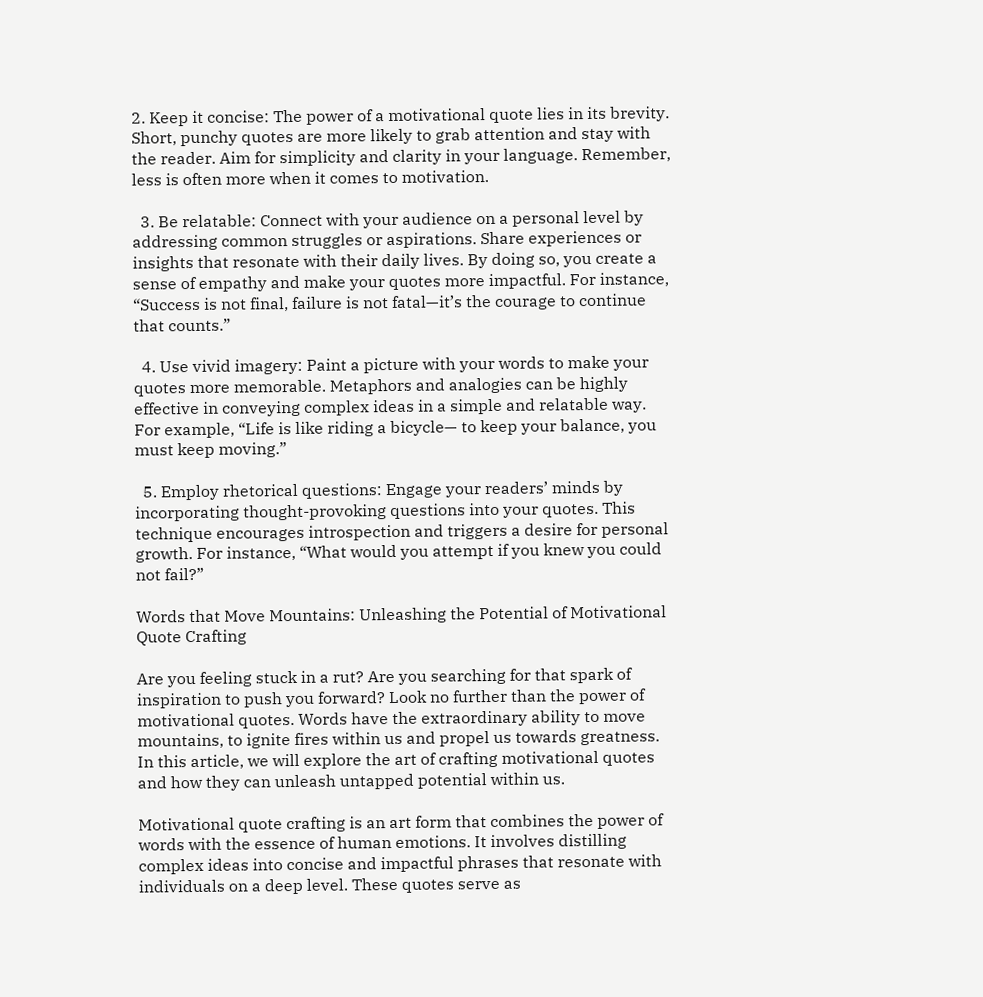2. Keep it concise: The power of a motivational quote lies in its brevity. Short, punchy quotes are more likely to grab attention and stay with the reader. Aim for simplicity and clarity in your language. Remember, less is often more when it comes to motivation.

  3. Be relatable: Connect with your audience on a personal level by addressing common struggles or aspirations. Share experiences or insights that resonate with their daily lives. By doing so, you create a sense of empathy and make your quotes more impactful. For instance, “Success is not final, failure is not fatal—it’s the courage to continue that counts.”

  4. Use vivid imagery: Paint a picture with your words to make your quotes more memorable. Metaphors and analogies can be highly effective in conveying complex ideas in a simple and relatable way. For example, “Life is like riding a bicycle— to keep your balance, you must keep moving.”

  5. Employ rhetorical questions: Engage your readers’ minds by incorporating thought-provoking questions into your quotes. This technique encourages introspection and triggers a desire for personal growth. For instance, “What would you attempt if you knew you could not fail?”

Words that Move Mountains: Unleashing the Potential of Motivational Quote Crafting

Are you feeling stuck in a rut? Are you searching for that spark of inspiration to push you forward? Look no further than the power of motivational quotes. Words have the extraordinary ability to move mountains, to ignite fires within us and propel us towards greatness. In this article, we will explore the art of crafting motivational quotes and how they can unleash untapped potential within us.

Motivational quote crafting is an art form that combines the power of words with the essence of human emotions. It involves distilling complex ideas into concise and impactful phrases that resonate with individuals on a deep level. These quotes serve as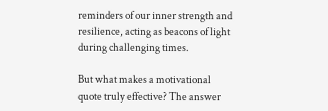reminders of our inner strength and resilience, acting as beacons of light during challenging times.

But what makes a motivational quote truly effective? The answer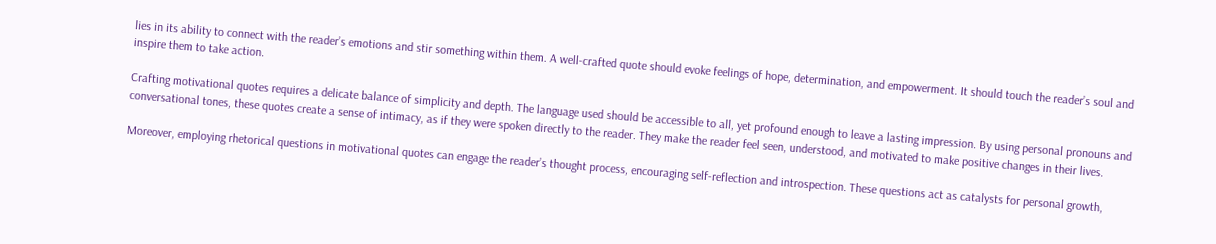lies in its ability to connect with the reader’s emotions and stir something within them. A well-crafted quote should evoke feelings of hope, determination, and empowerment. It should touch the reader’s soul and inspire them to take action.

Crafting motivational quotes requires a delicate balance of simplicity and depth. The language used should be accessible to all, yet profound enough to leave a lasting impression. By using personal pronouns and conversational tones, these quotes create a sense of intimacy, as if they were spoken directly to the reader. They make the reader feel seen, understood, and motivated to make positive changes in their lives.

Moreover, employing rhetorical questions in motivational quotes can engage the reader’s thought process, encouraging self-reflection and introspection. These questions act as catalysts for personal growth,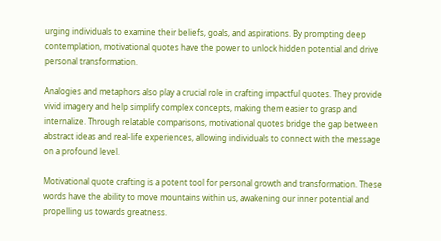urging individuals to examine their beliefs, goals, and aspirations. By prompting deep contemplation, motivational quotes have the power to unlock hidden potential and drive personal transformation.

Analogies and metaphors also play a crucial role in crafting impactful quotes. They provide vivid imagery and help simplify complex concepts, making them easier to grasp and internalize. Through relatable comparisons, motivational quotes bridge the gap between abstract ideas and real-life experiences, allowing individuals to connect with the message on a profound level.

Motivational quote crafting is a potent tool for personal growth and transformation. These words have the ability to move mountains within us, awakening our inner potential and propelling us towards greatness.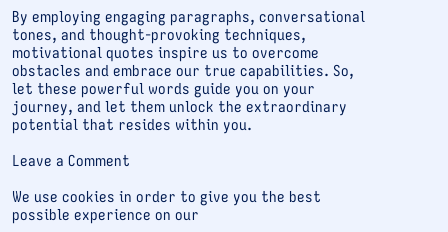By employing engaging paragraphs, conversational tones, and thought-provoking techniques, motivational quotes inspire us to overcome obstacles and embrace our true capabilities. So, let these powerful words guide you on your journey, and let them unlock the extraordinary potential that resides within you.

Leave a Comment

We use cookies in order to give you the best possible experience on our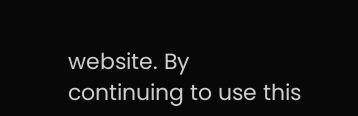website. By continuing to use this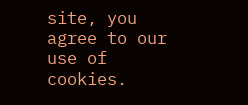site, you agree to our use of cookies.